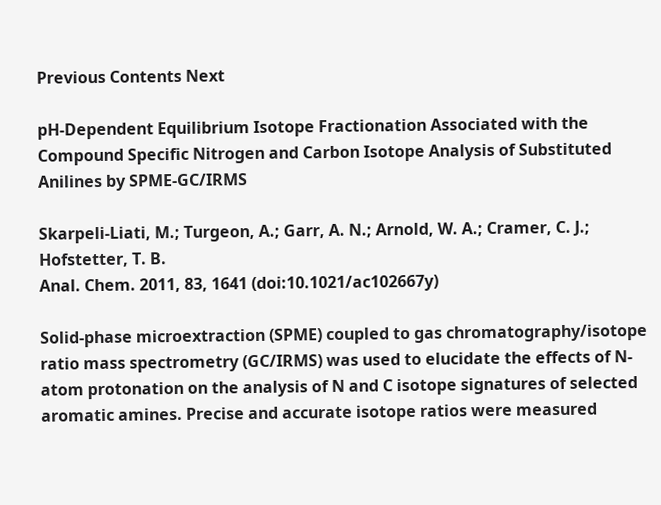Previous Contents Next

pH-Dependent Equilibrium Isotope Fractionation Associated with the Compound Specific Nitrogen and Carbon Isotope Analysis of Substituted Anilines by SPME-GC/IRMS

Skarpeli-Liati, M.; Turgeon, A.; Garr, A. N.; Arnold, W. A.; Cramer, C. J.; Hofstetter, T. B.
Anal. Chem. 2011, 83, 1641 (doi:10.1021/ac102667y)

Solid-phase microextraction (SPME) coupled to gas chromatography/isotope ratio mass spectrometry (GC/IRMS) was used to elucidate the effects of N-atom protonation on the analysis of N and C isotope signatures of selected aromatic amines. Precise and accurate isotope ratios were measured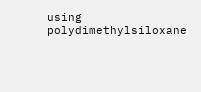using polydimethylsiloxane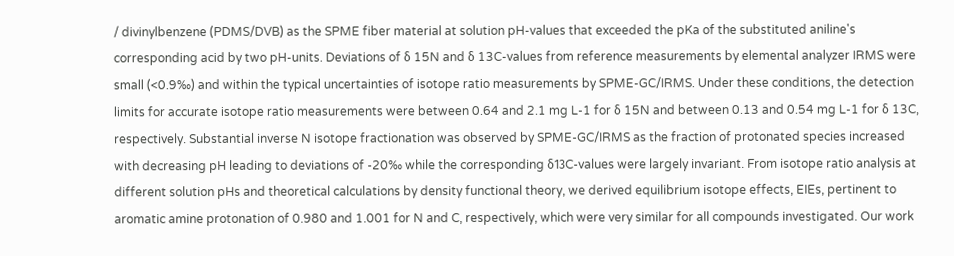/ divinylbenzene (PDMS/DVB) as the SPME fiber material at solution pH-values that exceeded the pKa of the substituted aniline's corresponding acid by two pH-units. Deviations of δ 15N and δ 13C-values from reference measurements by elemental analyzer IRMS were small (<0.9‰) and within the typical uncertainties of isotope ratio measurements by SPME-GC/IRMS. Under these conditions, the detection limits for accurate isotope ratio measurements were between 0.64 and 2.1 mg L-1 for δ 15N and between 0.13 and 0.54 mg L-1 for δ 13C, respectively. Substantial inverse N isotope fractionation was observed by SPME-GC/IRMS as the fraction of protonated species increased with decreasing pH leading to deviations of -20‰ while the corresponding δ13C-values were largely invariant. From isotope ratio analysis at different solution pHs and theoretical calculations by density functional theory, we derived equilibrium isotope effects, EIEs, pertinent to aromatic amine protonation of 0.980 and 1.001 for N and C, respectively, which were very similar for all compounds investigated. Our work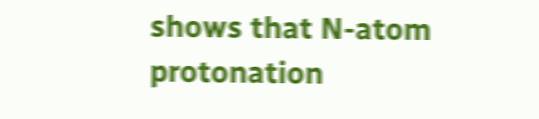shows that N-atom protonation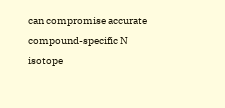can compromise accurate compound-specific N isotope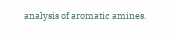analysis of aromatic amines.